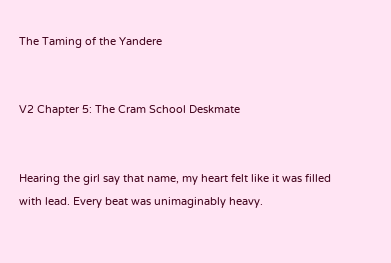The Taming of the Yandere


V2 Chapter 5: The Cram School Deskmate


Hearing the girl say that name, my heart felt like it was filled with lead. Every beat was unimaginably heavy.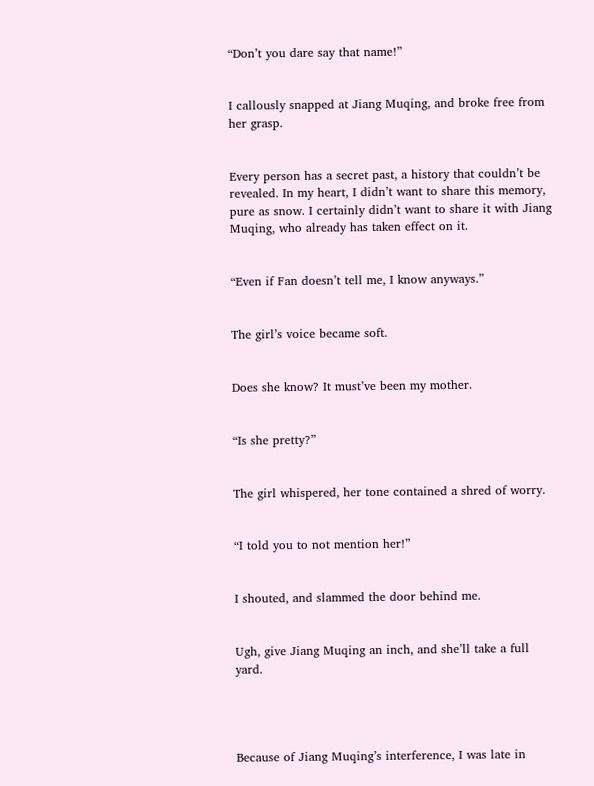“Don’t you dare say that name!”


I callously snapped at Jiang Muqing, and broke free from her grasp.


Every person has a secret past, a history that couldn’t be revealed. In my heart, I didn’t want to share this memory, pure as snow. I certainly didn’t want to share it with Jiang Muqing, who already has taken effect on it.


“Even if Fan doesn’t tell me, I know anyways.”


The girl’s voice became soft.


Does she know? It must’ve been my mother.


“Is she pretty?”


The girl whispered, her tone contained a shred of worry.


“I told you to not mention her!”


I shouted, and slammed the door behind me.


Ugh, give Jiang Muqing an inch, and she’ll take a full yard.




Because of Jiang Muqing’s interference, I was late in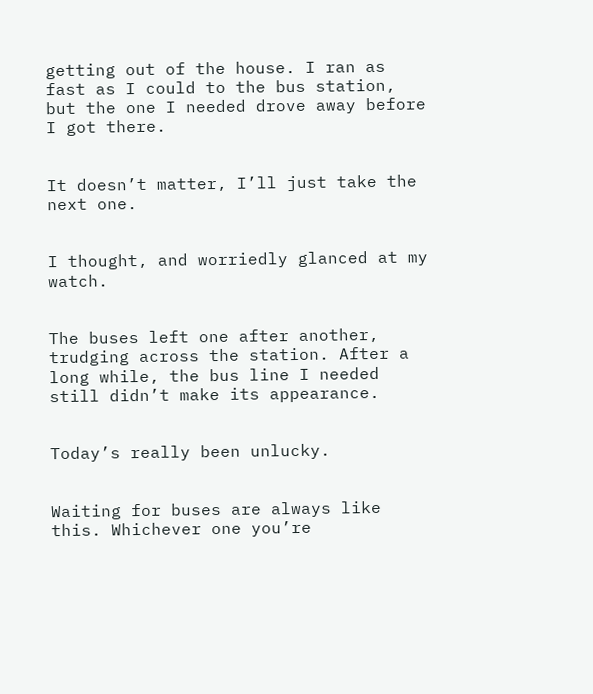getting out of the house. I ran as fast as I could to the bus station, but the one I needed drove away before I got there.


It doesn’t matter, I’ll just take the next one.


I thought, and worriedly glanced at my watch.


The buses left one after another, trudging across the station. After a long while, the bus line I needed still didn’t make its appearance.


Today’s really been unlucky.


Waiting for buses are always like this. Whichever one you’re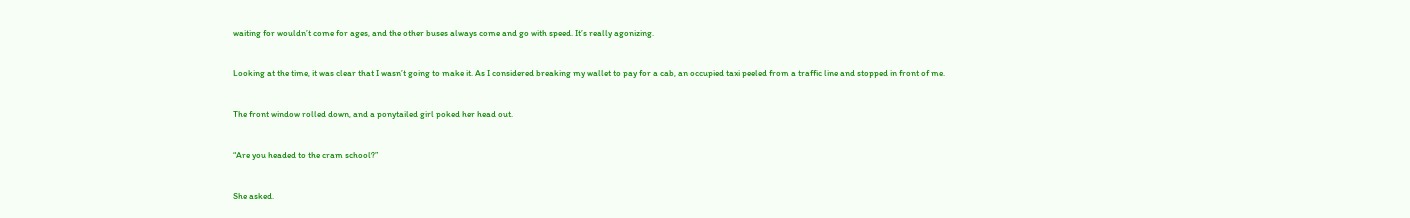waiting for wouldn’t come for ages, and the other buses always come and go with speed. It’s really agonizing.


Looking at the time, it was clear that I wasn’t going to make it. As I considered breaking my wallet to pay for a cab, an occupied taxi peeled from a traffic line and stopped in front of me.


The front window rolled down, and a ponytailed girl poked her head out.


“Are you headed to the cram school?”


She asked.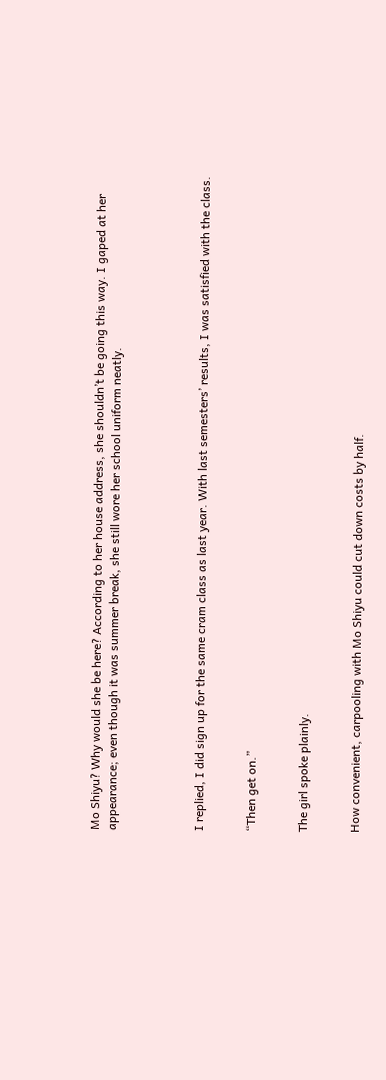Mo Shiyu? Why would she be here? According to her house address, she shouldn’t be going this way. I gaped at her appearance; even though it was summer break, she still wore her school uniform neatly.




I replied, I did sign up for the same cram class as last year. With last semesters’ results, I was satisfied with the class.


“Then get on.”


The girl spoke plainly.


How convenient, carpooling with Mo Shiyu could cut down costs by half.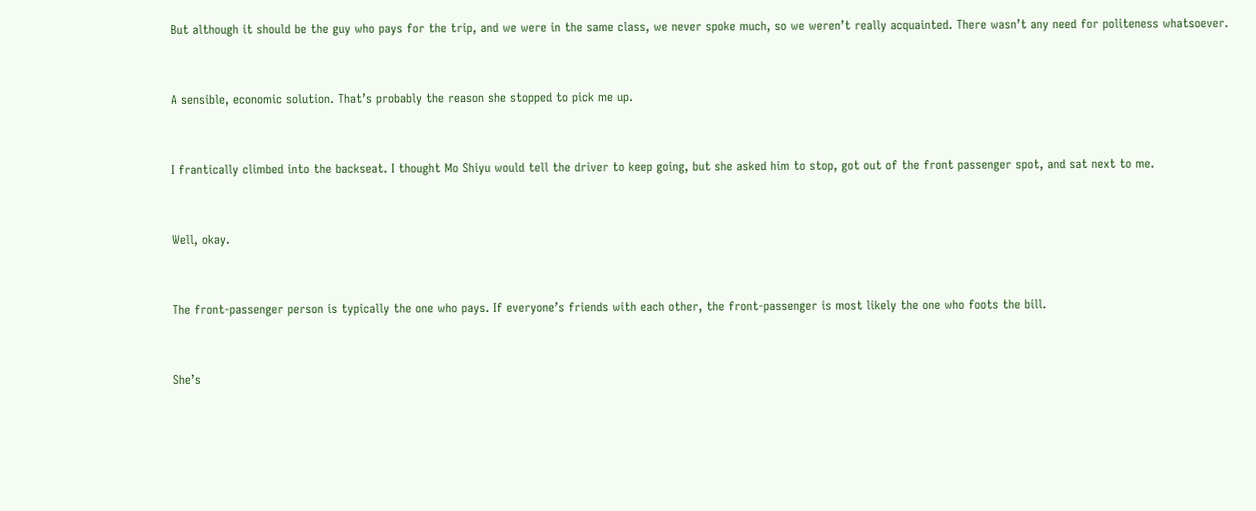But although it should be the guy who pays for the trip, and we were in the same class, we never spoke much, so we weren’t really acquainted. There wasn’t any need for politeness whatsoever.


A sensible, economic solution. That’s probably the reason she stopped to pick me up.


I frantically climbed into the backseat. I thought Mo Shiyu would tell the driver to keep going, but she asked him to stop, got out of the front passenger spot, and sat next to me.


Well, okay.


The front-passenger person is typically the one who pays. If everyone’s friends with each other, the front-passenger is most likely the one who foots the bill.


She’s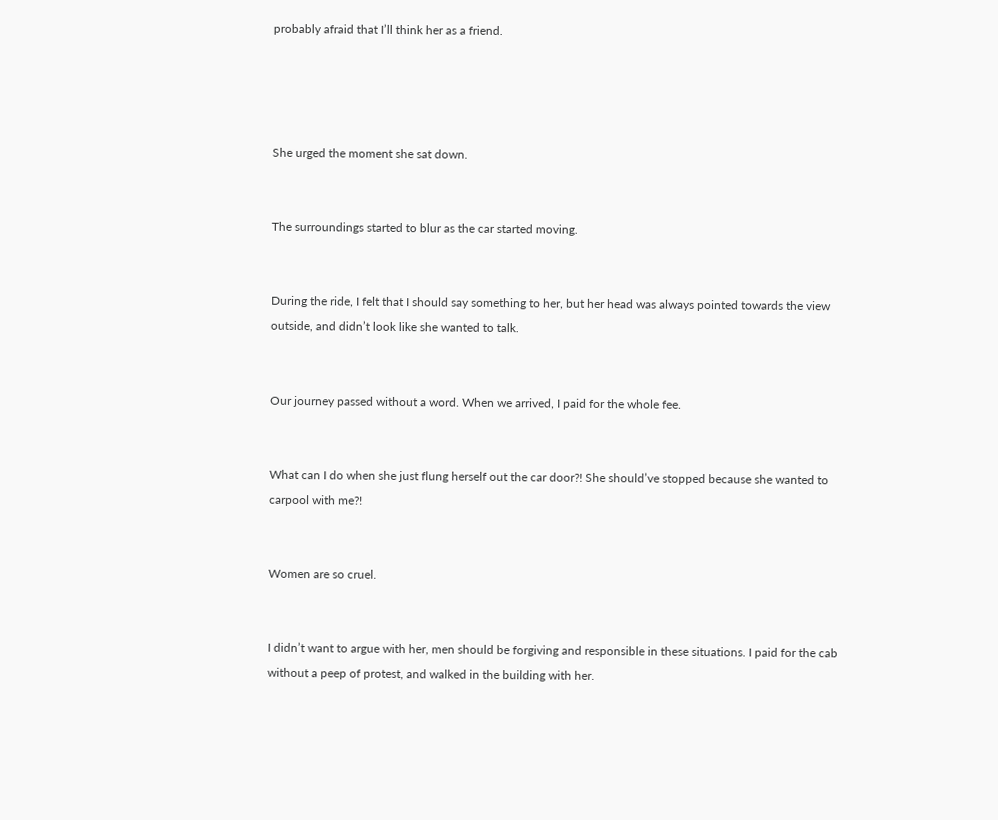probably afraid that I’ll think her as a friend.




She urged the moment she sat down.


The surroundings started to blur as the car started moving.


During the ride, I felt that I should say something to her, but her head was always pointed towards the view outside, and didn’t look like she wanted to talk.


Our journey passed without a word. When we arrived, I paid for the whole fee.


What can I do when she just flung herself out the car door?! She should’ve stopped because she wanted to carpool with me?!


Women are so cruel.


I didn’t want to argue with her, men should be forgiving and responsible in these situations. I paid for the cab without a peep of protest, and walked in the building with her.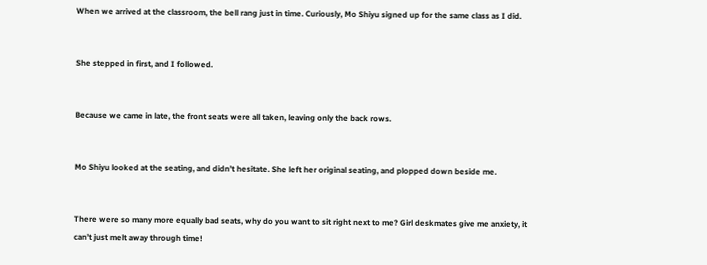When we arrived at the classroom, the bell rang just in time. Curiously, Mo Shiyu signed up for the same class as I did.


She stepped in first, and I followed.


Because we came in late, the front seats were all taken, leaving only the back rows.


Mo Shiyu looked at the seating, and didn’t hesitate. She left her original seating, and plopped down beside me.


There were so many more equally bad seats, why do you want to sit right next to me? Girl deskmates give me anxiety, it can’t just melt away through time!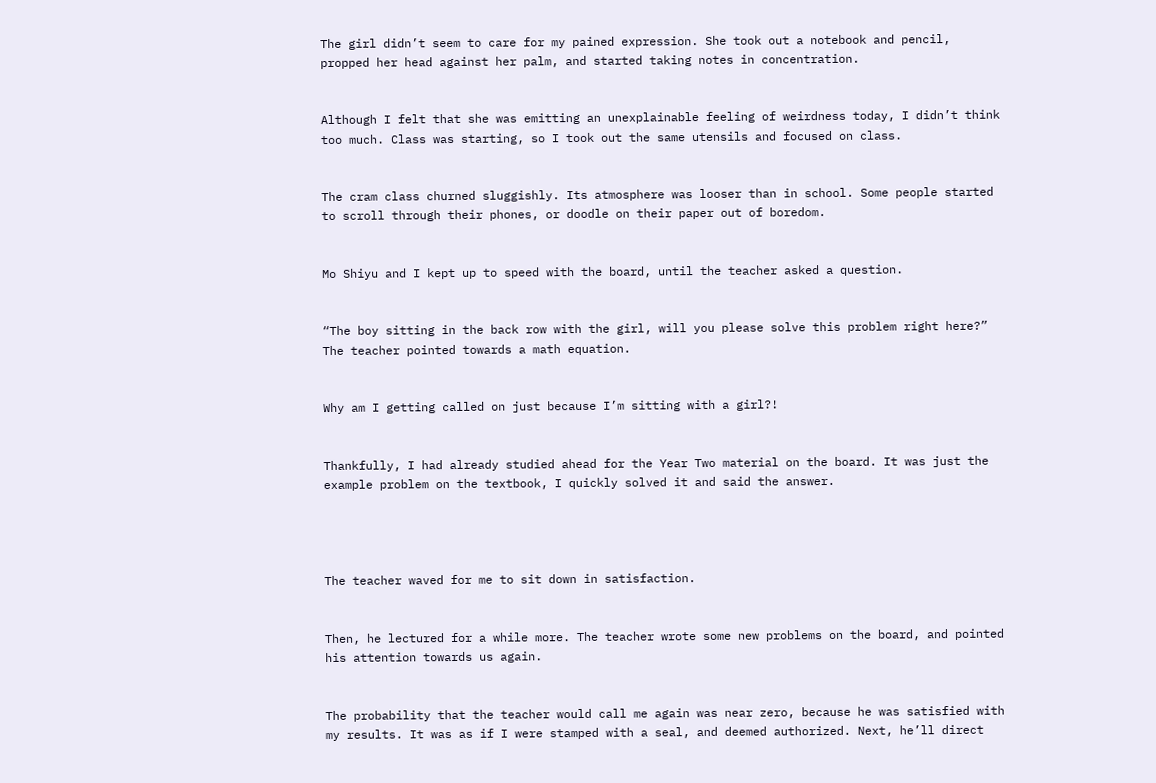The girl didn’t seem to care for my pained expression. She took out a notebook and pencil, propped her head against her palm, and started taking notes in concentration.


Although I felt that she was emitting an unexplainable feeling of weirdness today, I didn’t think too much. Class was starting, so I took out the same utensils and focused on class.


The cram class churned sluggishly. Its atmosphere was looser than in school. Some people started to scroll through their phones, or doodle on their paper out of boredom.


Mo Shiyu and I kept up to speed with the board, until the teacher asked a question.


“The boy sitting in the back row with the girl, will you please solve this problem right here?” The teacher pointed towards a math equation.


Why am I getting called on just because I’m sitting with a girl?!


Thankfully, I had already studied ahead for the Year Two material on the board. It was just the example problem on the textbook, I quickly solved it and said the answer.




The teacher waved for me to sit down in satisfaction.


Then, he lectured for a while more. The teacher wrote some new problems on the board, and pointed his attention towards us again.


The probability that the teacher would call me again was near zero, because he was satisfied with my results. It was as if I were stamped with a seal, and deemed authorized. Next, he’ll direct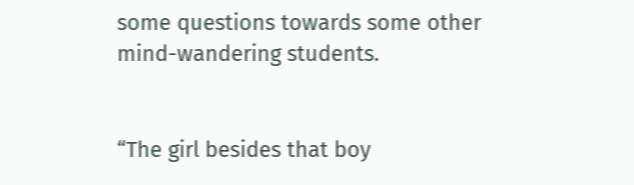some questions towards some other mind-wandering students.


“The girl besides that boy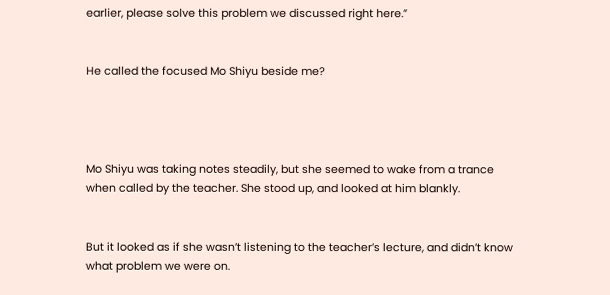earlier, please solve this problem we discussed right here.”


He called the focused Mo Shiyu beside me?




Mo Shiyu was taking notes steadily, but she seemed to wake from a trance when called by the teacher. She stood up, and looked at him blankly.


But it looked as if she wasn’t listening to the teacher’s lecture, and didn’t know what problem we were on.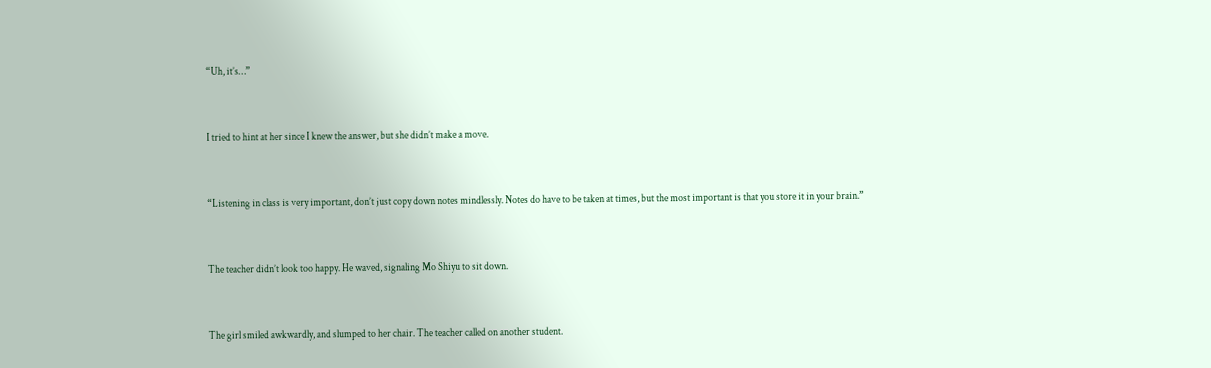“Uh, it’s…”


I tried to hint at her since I knew the answer, but she didn’t make a move.


“Listening in class is very important, don’t just copy down notes mindlessly. Notes do have to be taken at times, but the most important is that you store it in your brain.”


The teacher didn’t look too happy. He waved, signaling Mo Shiyu to sit down.


The girl smiled awkwardly, and slumped to her chair. The teacher called on another student.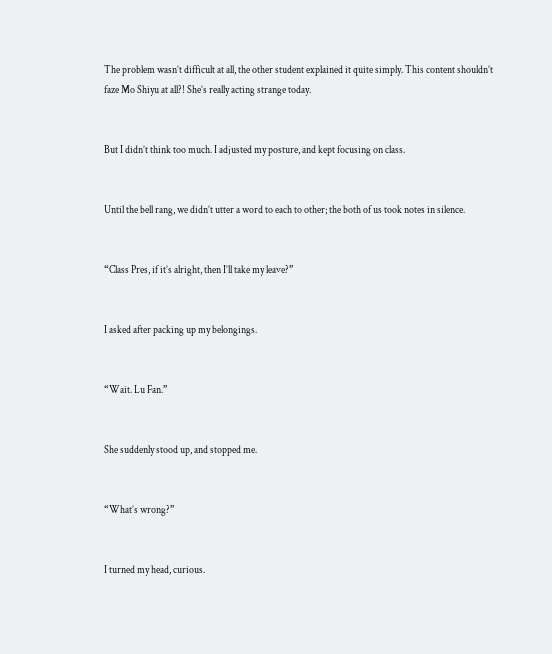The problem wasn’t difficult at all, the other student explained it quite simply. This content shouldn’t faze Mo Shiyu at all?! She’s really acting strange today.


But I didn’t think too much. I adjusted my posture, and kept focusing on class.


Until the bell rang, we didn’t utter a word to each to other; the both of us took notes in silence.


“Class Pres, if it’s alright, then I’ll take my leave?”


I asked after packing up my belongings.


“Wait. Lu Fan.”


She suddenly stood up, and stopped me.


“What’s wrong?”


I turned my head, curious.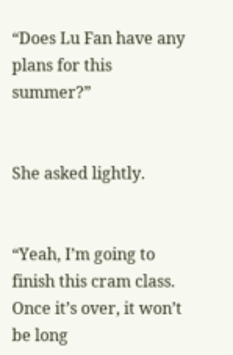“Does Lu Fan have any plans for this summer?”


She asked lightly.


“Yeah, I’m going to finish this cram class. Once it’s over, it won’t be long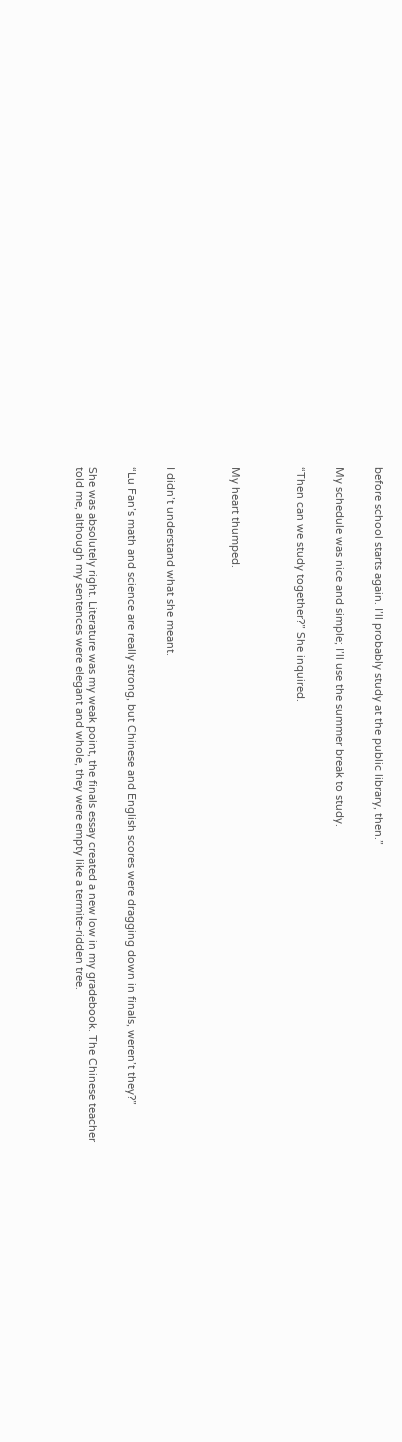before school starts again. I’ll probably study at the public library, then.”


My schedule was nice and simple; I’ll use the summer break to study.


“Then can we study together?” She inquired.




My heart thumped.




I didn’t understand what she meant.


“Lu Fan’s math and science are really strong, but Chinese and English scores were dragging down in finals, weren’t they?”


She was absolutely right. Literature was my weak point, the finals essay created a new low in my gradebook. The Chinese teacher told me, although my sentences were elegant and whole, they were empty like a termite-ridden tree.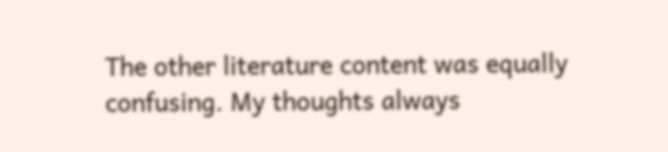The other literature content was equally confusing. My thoughts always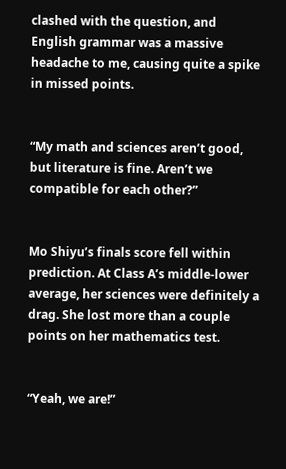clashed with the question, and English grammar was a massive headache to me, causing quite a spike in missed points.


“My math and sciences aren’t good, but literature is fine. Aren’t we compatible for each other?”


Mo Shiyu’s finals score fell within prediction. At Class A’s middle-lower average, her sciences were definitely a drag. She lost more than a couple points on her mathematics test.


“Yeah, we are!”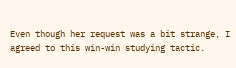Even though her request was a bit strange, I agreed to this win-win studying tactic.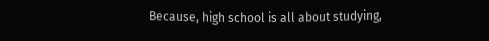Because, high school is all about studying,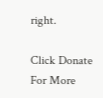right.

Click Donate For More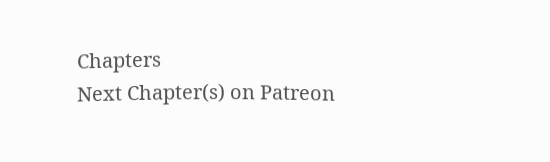Chapters
Next Chapter(s) on Patreon